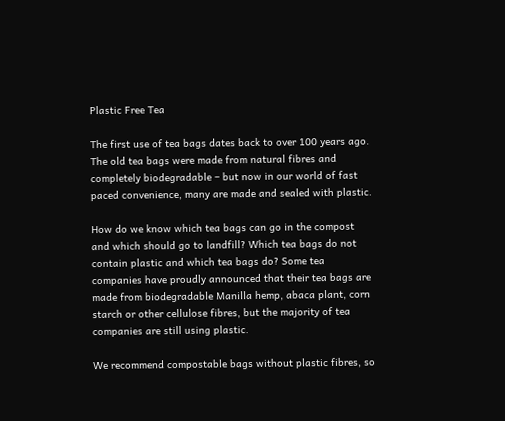Plastic Free Tea

The first use of tea bags dates back to over 100 years ago. The old tea bags were made from natural fibres and completely biodegradable – but now in our world of fast paced convenience, many are made and sealed with plastic.

How do we know which tea bags can go in the compost and which should go to landfill? Which tea bags do not contain plastic and which tea bags do? Some tea companies have proudly announced that their tea bags are made from biodegradable Manilla hemp, abaca plant, corn starch or other cellulose fibres, but the majority of tea companies are still using plastic.

We recommend compostable bags without plastic fibres, so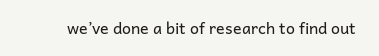we’ve done a bit of research to find out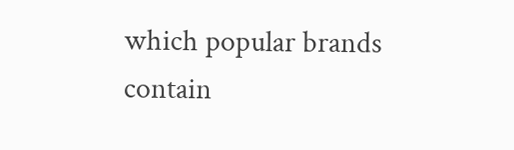which popular brands contain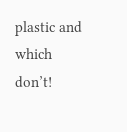plastic and which don’t!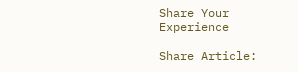Share Your Experience

Share Article: